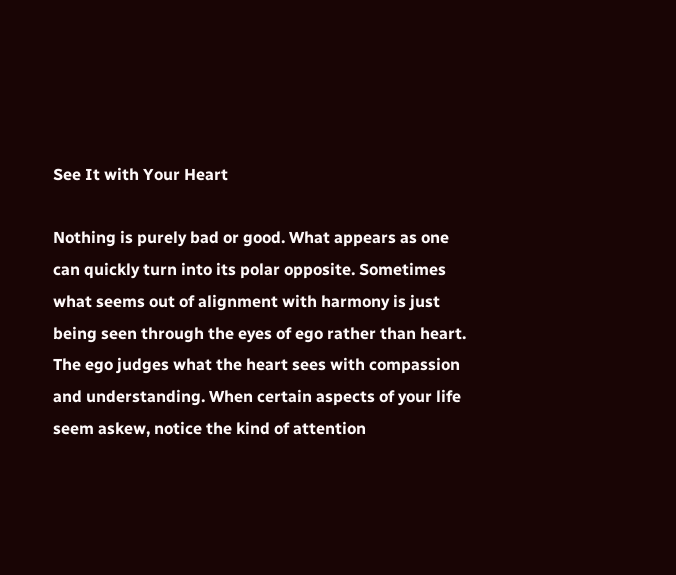See It with Your Heart

Nothing is purely bad or good. What appears as one can quickly turn into its polar opposite. Sometimes what seems out of alignment with harmony is just being seen through the eyes of ego rather than heart. The ego judges what the heart sees with compassion and understanding. When certain aspects of your life seem askew, notice the kind of attention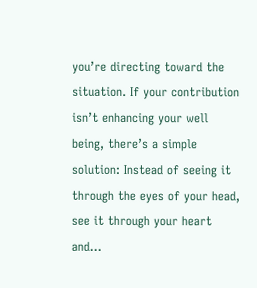you’re directing toward the situation. If your contribution isn’t enhancing your well being, there’s a simple solution: Instead of seeing it through the eyes of your head, see it through your heart and…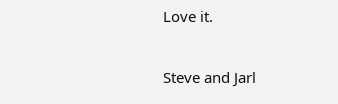Love it.

Steve and Jarl